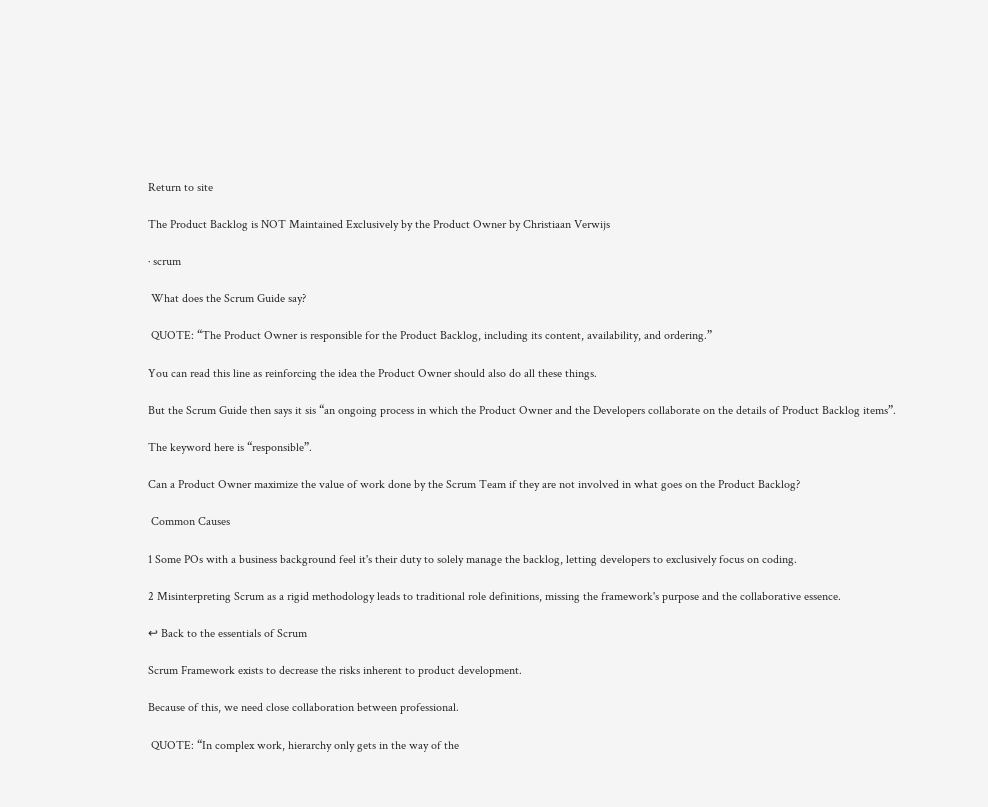Return to site

The Product Backlog is NOT Maintained Exclusively by the Product Owner by Christiaan Verwijs

· scrum

 What does the Scrum Guide say?

 QUOTE: “The Product Owner is responsible for the Product Backlog, including its content, availability, and ordering.”

You can read this line as reinforcing the idea the Product Owner should also do all these things.

But the Scrum Guide then says it sis “an ongoing process in which the Product Owner and the Developers collaborate on the details of Product Backlog items”.

The keyword here is “responsible”.

Can a Product Owner maximize the value of work done by the Scrum Team if they are not involved in what goes on the Product Backlog?

 Common Causes

1 Some POs with a business background feel it's their duty to solely manage the backlog, letting developers to exclusively focus on coding.

2 Misinterpreting Scrum as a rigid methodology leads to traditional role definitions, missing the framework's purpose and the collaborative essence.

↩ Back to the essentials of Scrum

Scrum Framework exists to decrease the risks inherent to product development.

Because of this, we need close collaboration between professional.

 QUOTE: “In complex work, hierarchy only gets in the way of the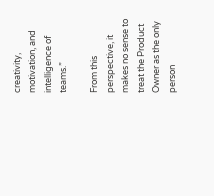creativity, motivation, and intelligence of teams.”

From this perspective, it makes no sense to treat the Product Owner as the only person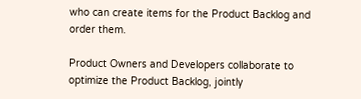who can create items for the Product Backlog and order them.

Product Owners and Developers collaborate to optimize the Product Backlog, jointly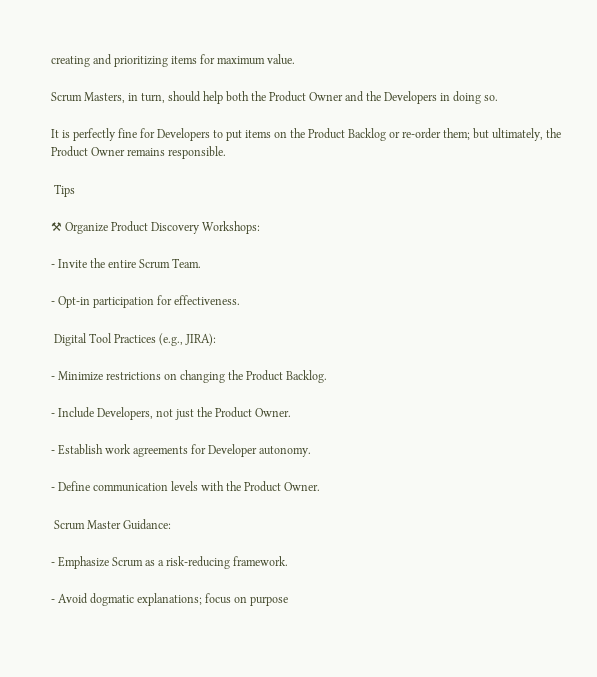creating and prioritizing items for maximum value.

Scrum Masters, in turn, should help both the Product Owner and the Developers in doing so.

It is perfectly fine for Developers to put items on the Product Backlog or re-order them; but ultimately, the Product Owner remains responsible.

 Tips

⚒ Organize Product Discovery Workshops:

- Invite the entire Scrum Team.

- Opt-in participation for effectiveness.

 Digital Tool Practices (e.g., JIRA):

- Minimize restrictions on changing the Product Backlog.

- Include Developers, not just the Product Owner.

- Establish work agreements for Developer autonomy.

- Define communication levels with the Product Owner.

 Scrum Master Guidance:

- Emphasize Scrum as a risk-reducing framework.

- Avoid dogmatic explanations; focus on purpose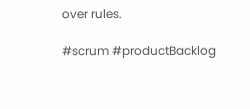over rules.

#scrum #productBacklog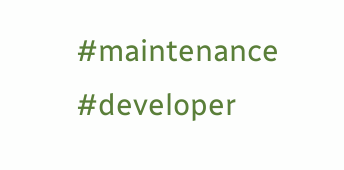#maintenance #developer